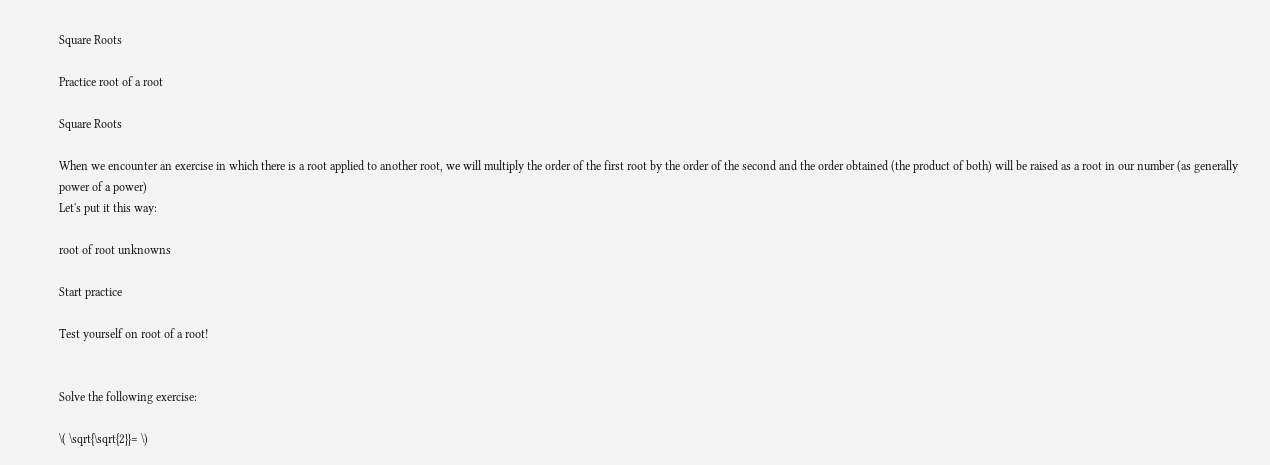Square Roots

Practice root of a root

Square Roots

When we encounter an exercise in which there is a root applied to another root, we will multiply the order of the first root by the order of the second and the order obtained (the product of both) will be raised as a root in our number (as generally power of a power)
Let's put it this way:

root of root unknowns

Start practice

Test yourself on root of a root!


Solve the following exercise:

\( \sqrt{\sqrt{2}}= \)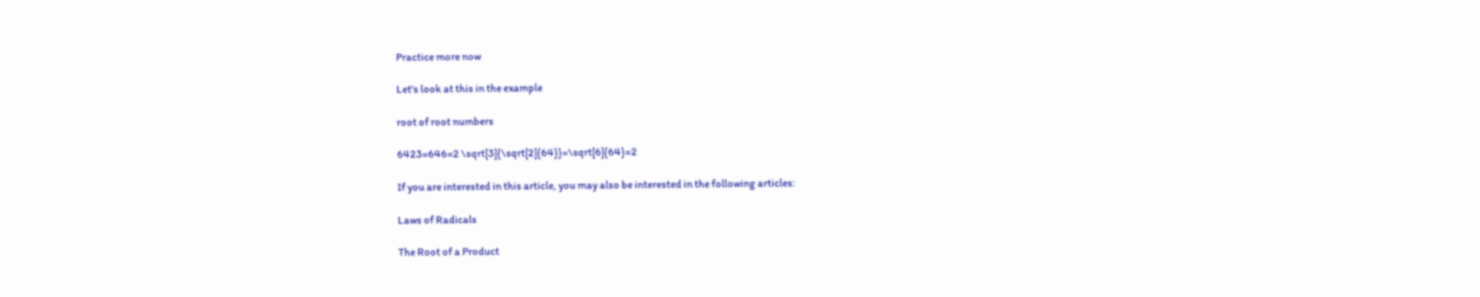Practice more now

Let's look at this in the example

root of root numbers

6423=646=2 \sqrt[3]{\sqrt[2]{64}}=\sqrt[6]{64}=2

If you are interested in this article, you may also be interested in the following articles:

Laws of Radicals

The Root of a Product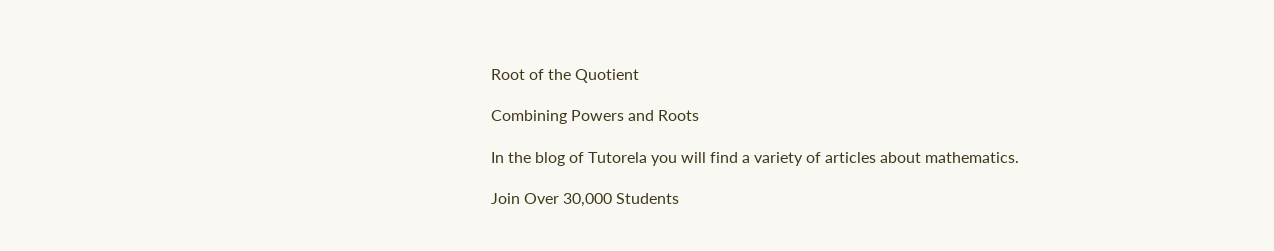Root of the Quotient

Combining Powers and Roots

In the blog of Tutorela you will find a variety of articles about mathematics.

Join Over 30,000 Students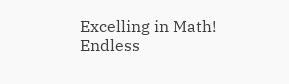Excelling in Math!
Endless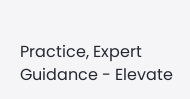Practice, Expert Guidance - Elevate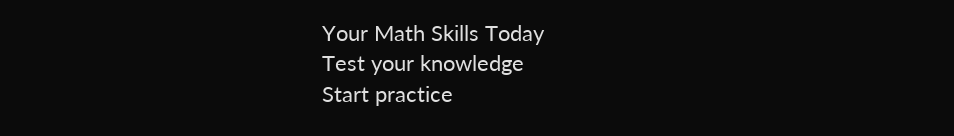Your Math Skills Today
Test your knowledge
Start practice